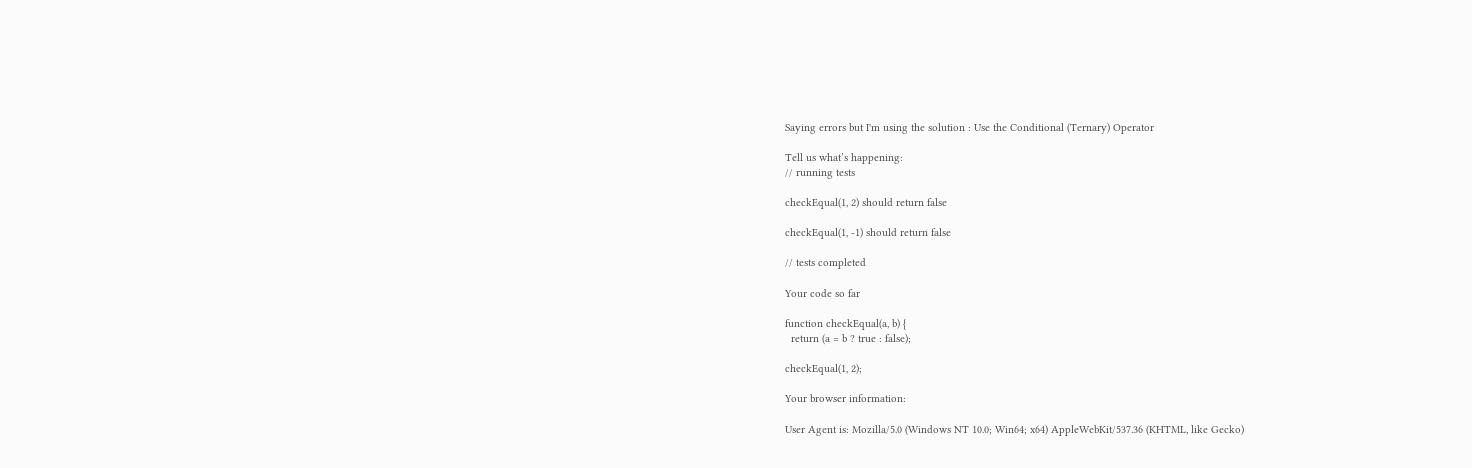Saying errors but I'm using the solution : Use the Conditional (Ternary) Operator

Tell us what’s happening:
// running tests

checkEqual(1, 2) should return false

checkEqual(1, -1) should return false

// tests completed

Your code so far

function checkEqual(a, b) {
  return (a = b ? true : false);

checkEqual(1, 2);

Your browser information:

User Agent is: Mozilla/5.0 (Windows NT 10.0; Win64; x64) AppleWebKit/537.36 (KHTML, like Gecko)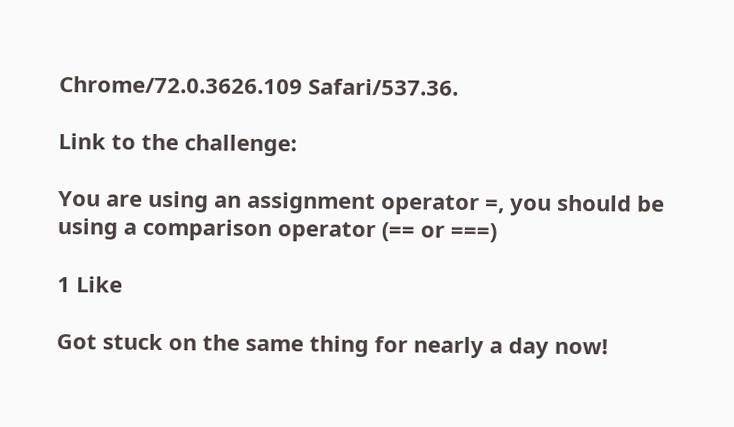Chrome/72.0.3626.109 Safari/537.36.

Link to the challenge:

You are using an assignment operator =, you should be using a comparison operator (== or ===)

1 Like

Got stuck on the same thing for nearly a day now!